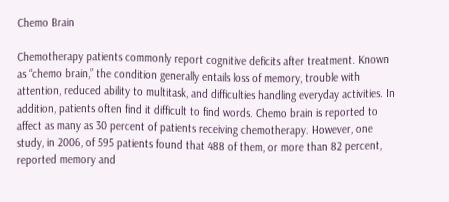Chemo Brain

Chemotherapy patients commonly report cognitive deficits after treatment. Known as “chemo brain,” the condition generally entails loss of memory, trouble with attention, reduced ability to multitask, and difficulties handling everyday activities. In addition, patients often find it difficult to find words. Chemo brain is reported to affect as many as 30 percent of patients receiving chemotherapy. However, one study, in 2006, of 595 patients found that 488 of them, or more than 82 percent, reported memory and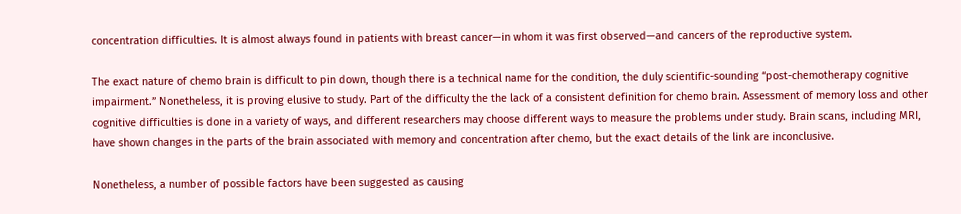concentration difficulties. It is almost always found in patients with breast cancer—in whom it was first observed—and cancers of the reproductive system.

The exact nature of chemo brain is difficult to pin down, though there is a technical name for the condition, the duly scientific-sounding “post-chemotherapy cognitive impairment.” Nonetheless, it is proving elusive to study. Part of the difficulty the the lack of a consistent definition for chemo brain. Assessment of memory loss and other cognitive difficulties is done in a variety of ways, and different researchers may choose different ways to measure the problems under study. Brain scans, including MRI, have shown changes in the parts of the brain associated with memory and concentration after chemo, but the exact details of the link are inconclusive.

Nonetheless, a number of possible factors have been suggested as causing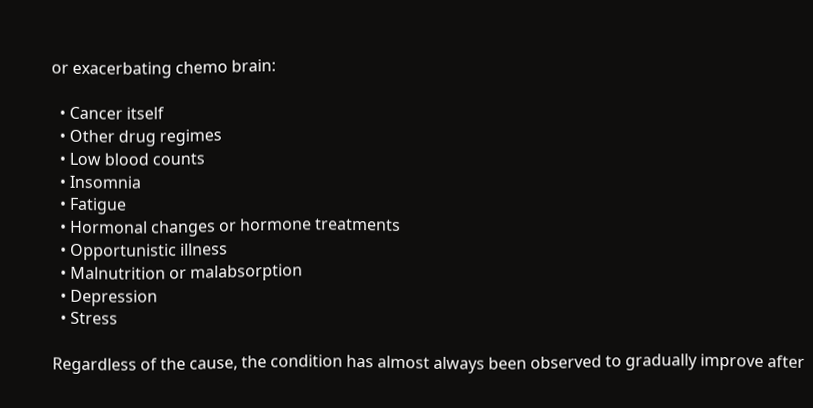or exacerbating chemo brain:

  • Cancer itself
  • Other drug regimes
  • Low blood counts
  • Insomnia
  • Fatigue
  • Hormonal changes or hormone treatments
  • Opportunistic illness
  • Malnutrition or malabsorption
  • Depression
  • Stress

Regardless of the cause, the condition has almost always been observed to gradually improve after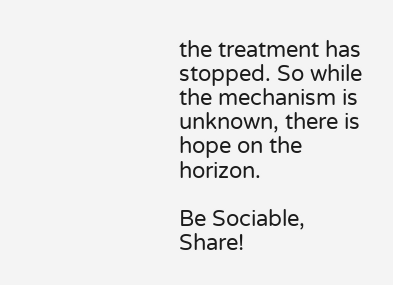the treatment has stopped. So while the mechanism is unknown, there is hope on the horizon.

Be Sociable, Share!